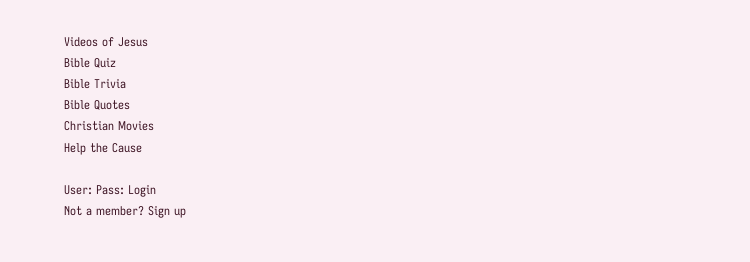Videos of Jesus
Bible Quiz
Bible Trivia
Bible Quotes
Christian Movies
Help the Cause

User: Pass: Login
Not a member? Sign up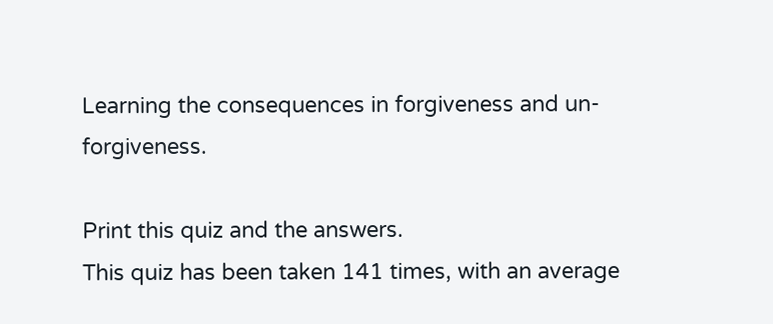Learning the consequences in forgiveness and un-forgiveness.

Print this quiz and the answers.
This quiz has been taken 141 times, with an average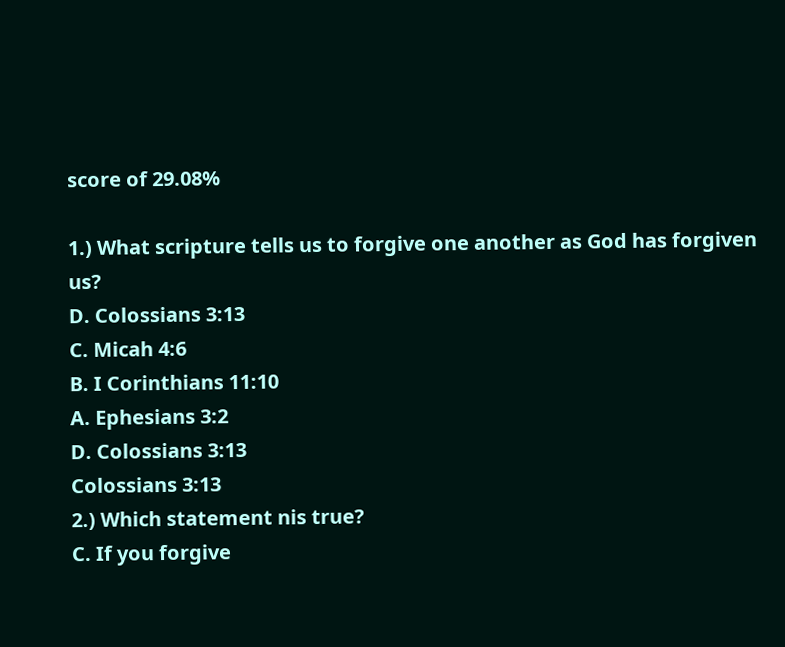score of 29.08%

1.) What scripture tells us to forgive one another as God has forgiven us?
D. Colossians 3:13
C. Micah 4:6
B. I Corinthians 11:10
A. Ephesians 3:2
D. Colossians 3:13
Colossians 3:13
2.) Which statement nis true?
C. If you forgive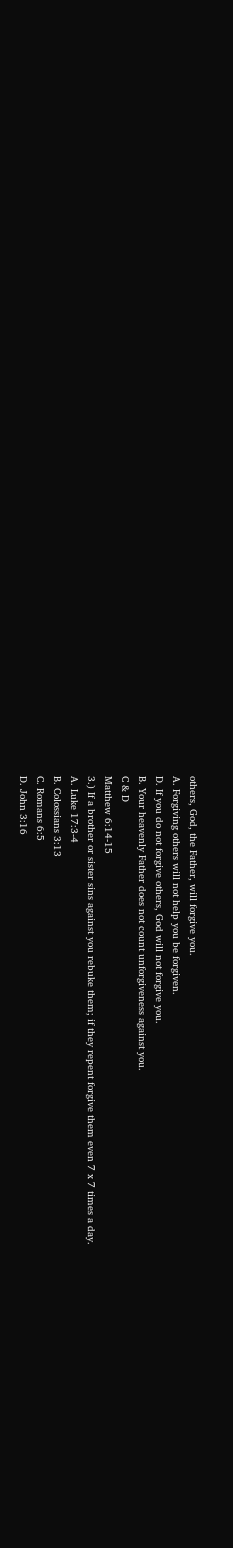others, God, the Father, will forgive you.
A. Forgiving others will not help you be forgiven.
D. If you do not forgive others, God will not forgive you.
B. Your heavenly Father does not count unforgiveness against you.
C & D
Matthew 6:14-15
3.) If a brother or sister sins against you rebuke them; if they repent forgive them even 7 x 7 times a day.
A. Luke 17:3-4
B. Colossians 3:13
C. Romans 6:5
D. John 3:16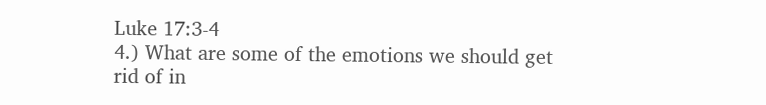Luke 17:3-4
4.) What are some of the emotions we should get rid of in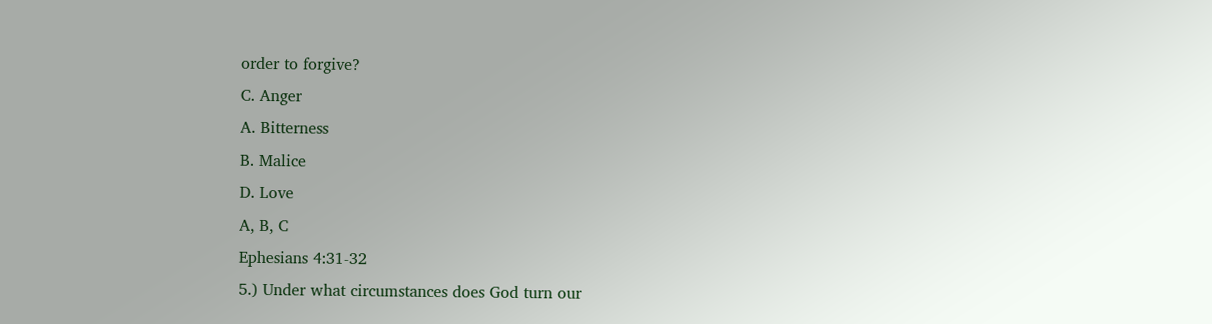order to forgive?
C. Anger
A. Bitterness
B. Malice
D. Love
A, B, C
Ephesians 4:31-32
5.) Under what circumstances does God turn our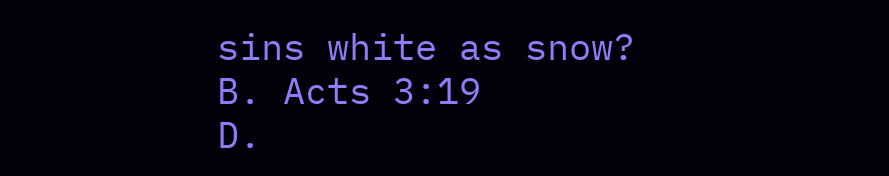sins white as snow?
B. Acts 3:19
D.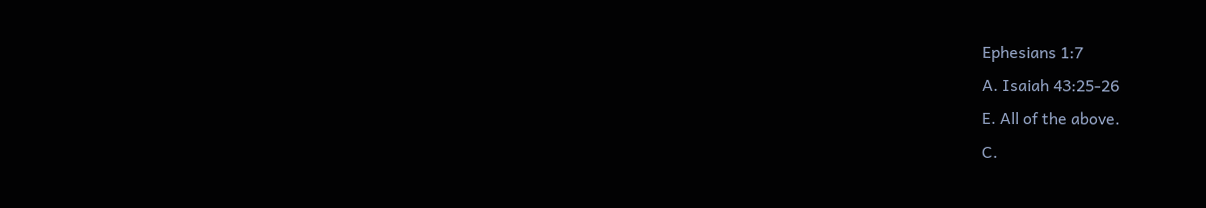Ephesians 1:7
A. Isaiah 43:25-26
E. All of the above.
C.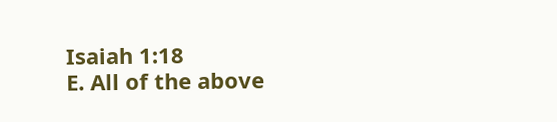Isaiah 1:18
E. All of the above